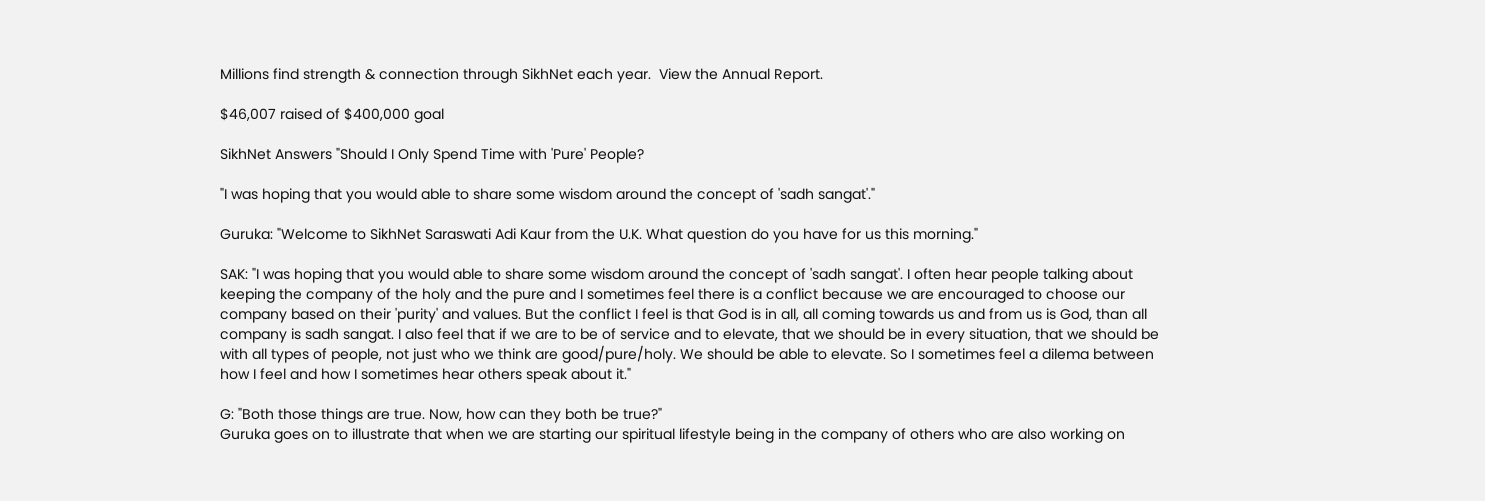Millions find strength & connection through SikhNet each year.  View the Annual Report.

$46,007 raised of $400,000 goal

SikhNet Answers "Should I Only Spend Time with 'Pure' People?

"I was hoping that you would able to share some wisdom around the concept of 'sadh sangat'."

Guruka: "Welcome to SikhNet Saraswati Adi Kaur from the U.K. What question do you have for us this morning."

SAK: "I was hoping that you would able to share some wisdom around the concept of 'sadh sangat'. I often hear people talking about keeping the company of the holy and the pure and I sometimes feel there is a conflict because we are encouraged to choose our company based on their 'purity' and values. But the conflict I feel is that God is in all, all coming towards us and from us is God, than all company is sadh sangat. I also feel that if we are to be of service and to elevate, that we should be in every situation, that we should be with all types of people, not just who we think are good/pure/holy. We should be able to elevate. So I sometimes feel a dilema between how I feel and how I sometimes hear others speak about it."

G: "Both those things are true. Now, how can they both be true?"
Guruka goes on to illustrate that when we are starting our spiritual lifestyle being in the company of others who are also working on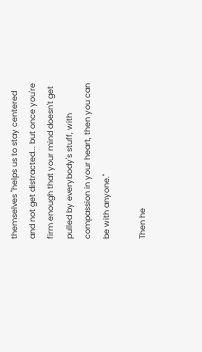themselves "helps us to stay centered and not get distracted... but once you're firm enough that your mind doesn't get pulled by everybody's stuff, with compassion in your heart, then you can be with anyone."

Then he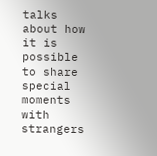talks about how it is possible to share special moments with strangers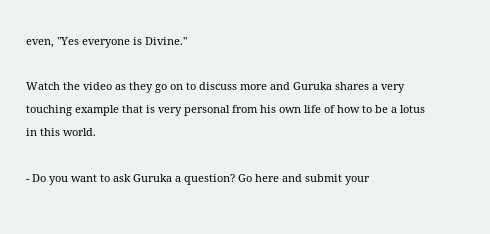even, "Yes everyone is Divine."

Watch the video as they go on to discuss more and Guruka shares a very touching example that is very personal from his own life of how to be a lotus in this world.

- Do you want to ask Guruka a question? Go here and submit your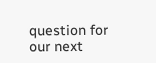question for our next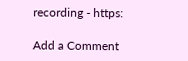recording - https:

Add a Comment